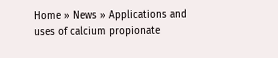Home » News » Applications and uses of calcium propionate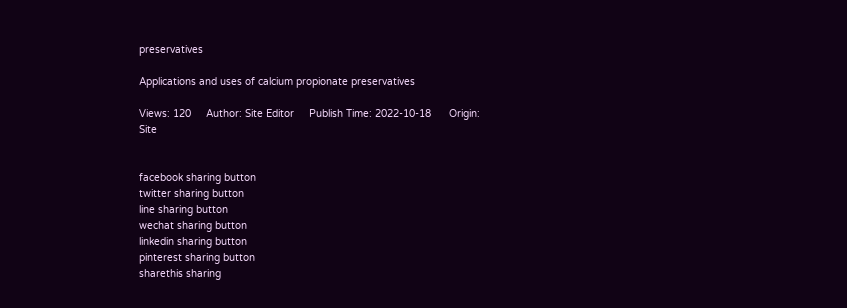preservatives

Applications and uses of calcium propionate preservatives

Views: 120     Author: Site Editor     Publish Time: 2022-10-18      Origin: Site


facebook sharing button
twitter sharing button
line sharing button
wechat sharing button
linkedin sharing button
pinterest sharing button
sharethis sharing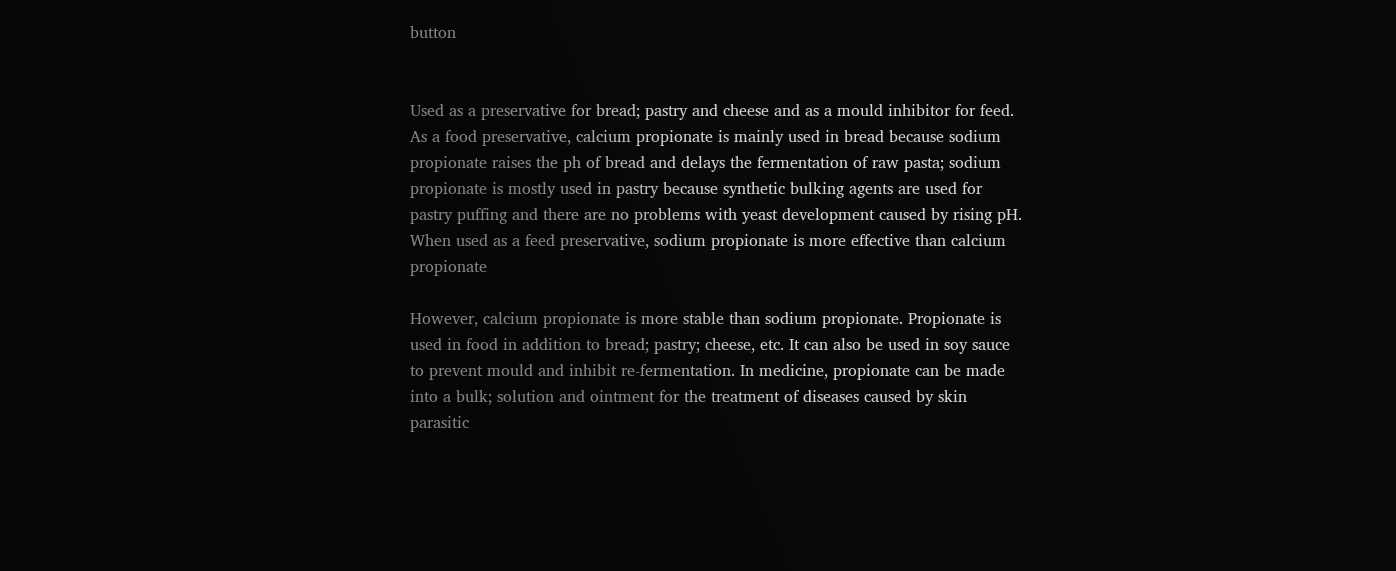button


Used as a preservative for bread; pastry and cheese and as a mould inhibitor for feed. As a food preservative, calcium propionate is mainly used in bread because sodium propionate raises the ph of bread and delays the fermentation of raw pasta; sodium propionate is mostly used in pastry because synthetic bulking agents are used for pastry puffing and there are no problems with yeast development caused by rising pH. When used as a feed preservative, sodium propionate is more effective than calcium propionate

However, calcium propionate is more stable than sodium propionate. Propionate is used in food in addition to bread; pastry; cheese, etc. It can also be used in soy sauce to prevent mould and inhibit re-fermentation. In medicine, propionate can be made into a bulk; solution and ointment for the treatment of diseases caused by skin parasitic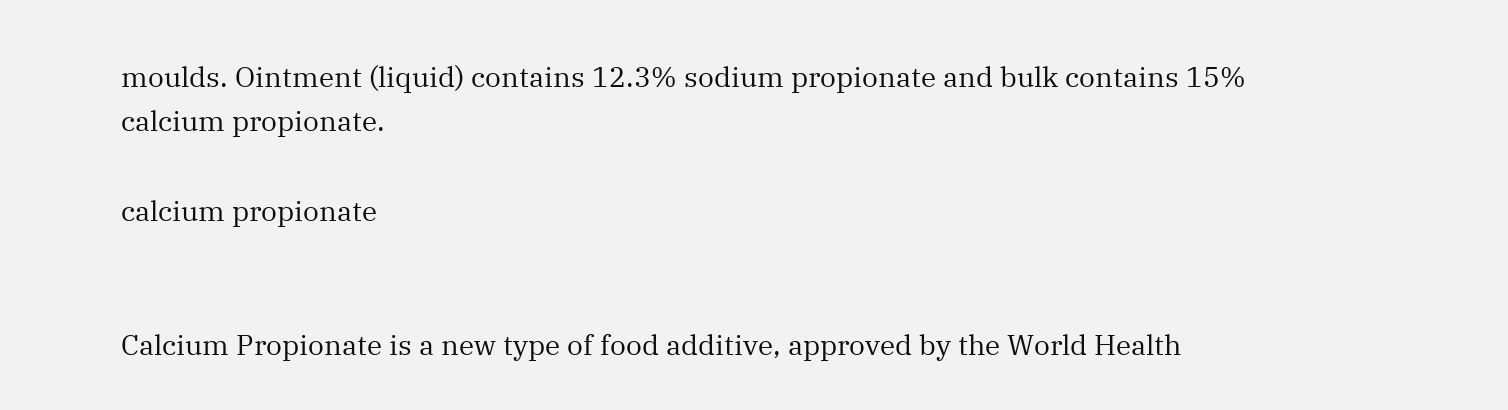moulds. Ointment (liquid) contains 12.3% sodium propionate and bulk contains 15% calcium propionate.

calcium propionate


Calcium Propionate is a new type of food additive, approved by the World Health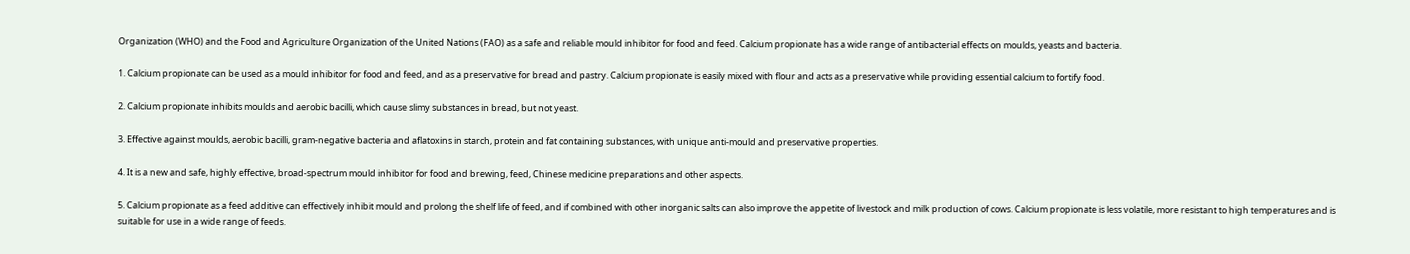Organization (WHO) and the Food and Agriculture Organization of the United Nations (FAO) as a safe and reliable mould inhibitor for food and feed. Calcium propionate has a wide range of antibacterial effects on moulds, yeasts and bacteria.

1. Calcium propionate can be used as a mould inhibitor for food and feed, and as a preservative for bread and pastry. Calcium propionate is easily mixed with flour and acts as a preservative while providing essential calcium to fortify food.

2. Calcium propionate inhibits moulds and aerobic bacilli, which cause slimy substances in bread, but not yeast.

3. Effective against moulds, aerobic bacilli, gram-negative bacteria and aflatoxins in starch, protein and fat containing substances, with unique anti-mould and preservative properties.

4. It is a new and safe, highly effective, broad-spectrum mould inhibitor for food and brewing, feed, Chinese medicine preparations and other aspects.

5. Calcium propionate as a feed additive can effectively inhibit mould and prolong the shelf life of feed, and if combined with other inorganic salts can also improve the appetite of livestock and milk production of cows. Calcium propionate is less volatile, more resistant to high temperatures and is suitable for use in a wide range of feeds.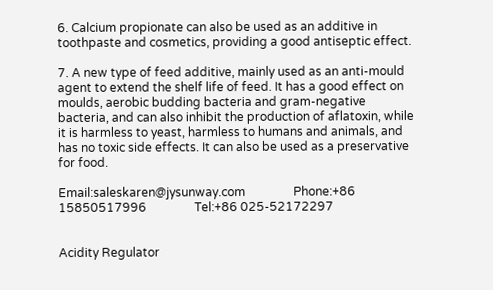6. Calcium propionate can also be used as an additive in toothpaste and cosmetics, providing a good antiseptic effect.

7. A new type of feed additive, mainly used as an anti-mould agent to extend the shelf life of feed. It has a good effect on moulds, aerobic budding bacteria and gram-negative bacteria, and can also inhibit the production of aflatoxin, while it is harmless to yeast, harmless to humans and animals, and has no toxic side effects. It can also be used as a preservative for food.

Email:saleskaren@jysunway.com                Phone:+86 15850517996                Tel:+86 025-52172297


Acidity Regulator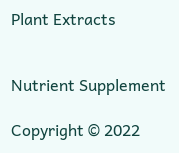Plant Extracts


Nutrient Supplement

Copyright © 2022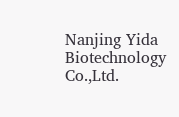Nanjing Yida Biotechnology Co.,Ltd.